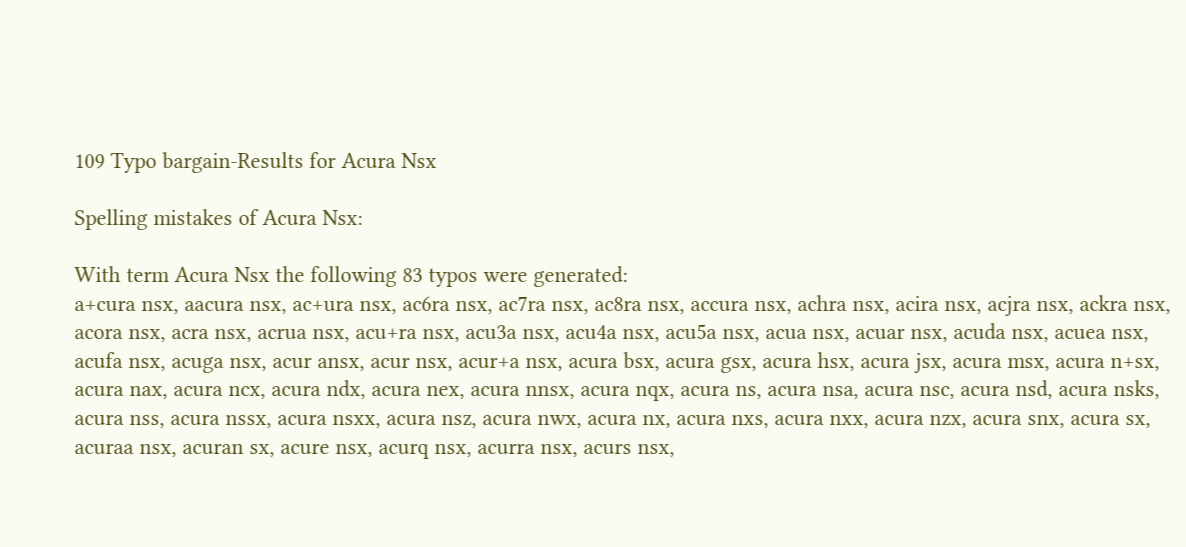109 Typo bargain-Results for Acura Nsx

Spelling mistakes of Acura Nsx:

With term Acura Nsx the following 83 typos were generated:
a+cura nsx, aacura nsx, ac+ura nsx, ac6ra nsx, ac7ra nsx, ac8ra nsx, accura nsx, achra nsx, acira nsx, acjra nsx, ackra nsx, acora nsx, acra nsx, acrua nsx, acu+ra nsx, acu3a nsx, acu4a nsx, acu5a nsx, acua nsx, acuar nsx, acuda nsx, acuea nsx, acufa nsx, acuga nsx, acur ansx, acur nsx, acur+a nsx, acura bsx, acura gsx, acura hsx, acura jsx, acura msx, acura n+sx, acura nax, acura ncx, acura ndx, acura nex, acura nnsx, acura nqx, acura ns, acura nsa, acura nsc, acura nsd, acura nsks, acura nss, acura nssx, acura nsxx, acura nsz, acura nwx, acura nx, acura nxs, acura nxx, acura nzx, acura snx, acura sx, acuraa nsx, acuran sx, acure nsx, acurq nsx, acurra nsx, acurs nsx,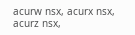acurw nsx, acurx nsx, acurz nsx,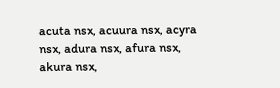acuta nsx, acuura nsx, acyra nsx, adura nsx, afura nsx, akura nsx,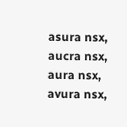asura nsx, aucra nsx, aura nsx, avura nsx,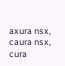axura nsx, caura nsx, cura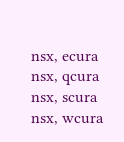nsx, ecura nsx, qcura nsx, scura nsx, wcura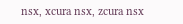nsx, xcura nsx, zcura nsx